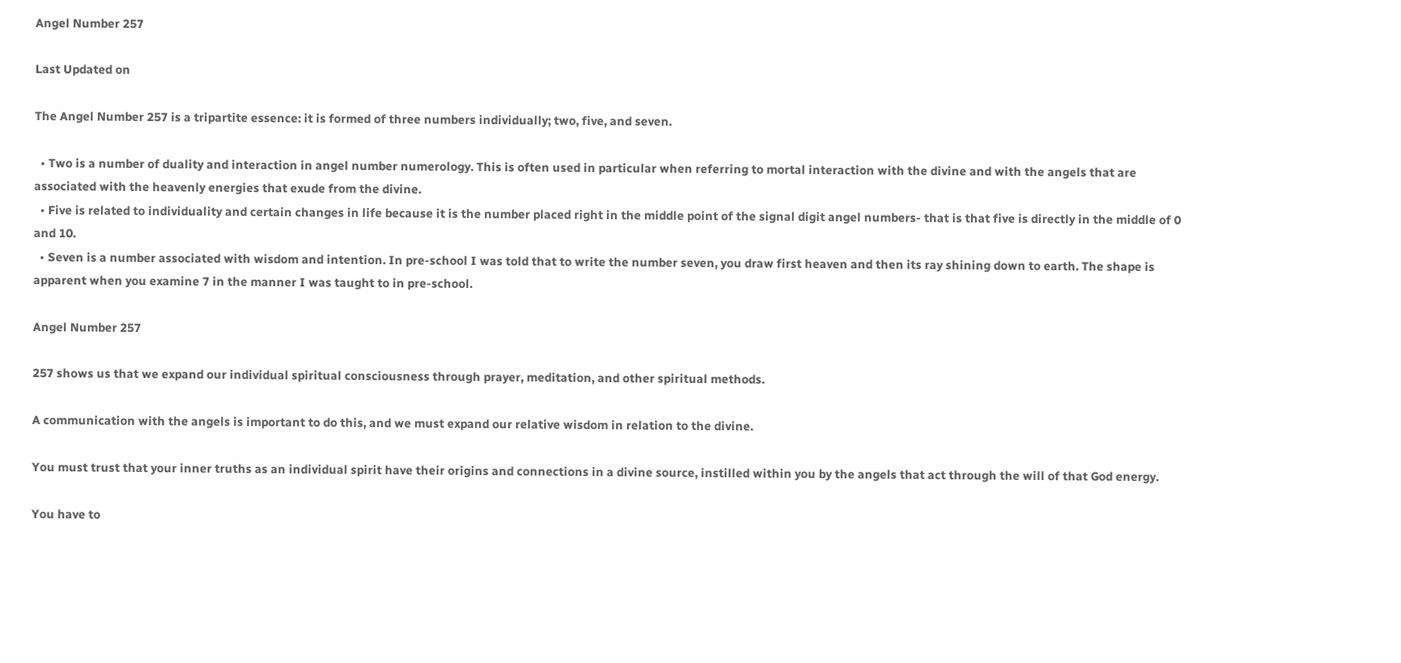Angel Number 257

Last Updated on

The Angel Number 257 is a tripartite essence: it is formed of three numbers individually; two, five, and seven.

  • Two is a number of duality and interaction in angel number numerology. This is often used in particular when referring to mortal interaction with the divine and with the angels that are associated with the heavenly energies that exude from the divine.
  • Five is related to individuality and certain changes in life because it is the number placed right in the middle point of the signal digit angel numbers- that is that five is directly in the middle of 0 and 10.
  • Seven is a number associated with wisdom and intention. In pre-school I was told that to write the number seven, you draw first heaven and then its ray shining down to earth. The shape is apparent when you examine 7 in the manner I was taught to in pre-school.

Angel Number 257

257 shows us that we expand our individual spiritual consciousness through prayer, meditation, and other spiritual methods.

A communication with the angels is important to do this, and we must expand our relative wisdom in relation to the divine.

You must trust that your inner truths as an individual spirit have their origins and connections in a divine source, instilled within you by the angels that act through the will of that God energy.

You have to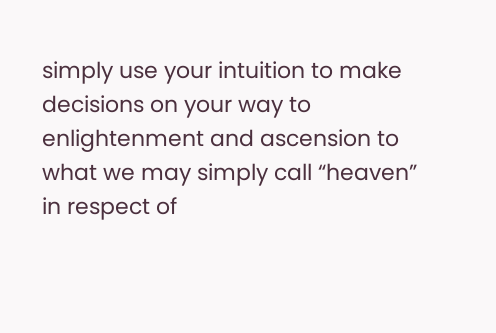simply use your intuition to make decisions on your way to enlightenment and ascension to what we may simply call “heaven” in respect of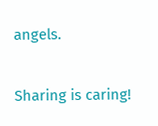angels.

Sharing is caring!